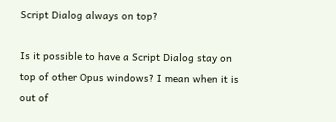Script Dialog always on top?

Is it possible to have a Script Dialog stay on top of other Opus windows? I mean when it is out of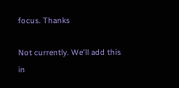focus. Thanks

Not currently. We'll add this in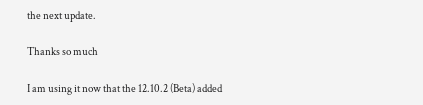the next update.

Thanks so much

I am using it now that the 12.10.2 (Beta) added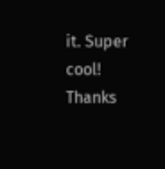it. Super cool! Thanks